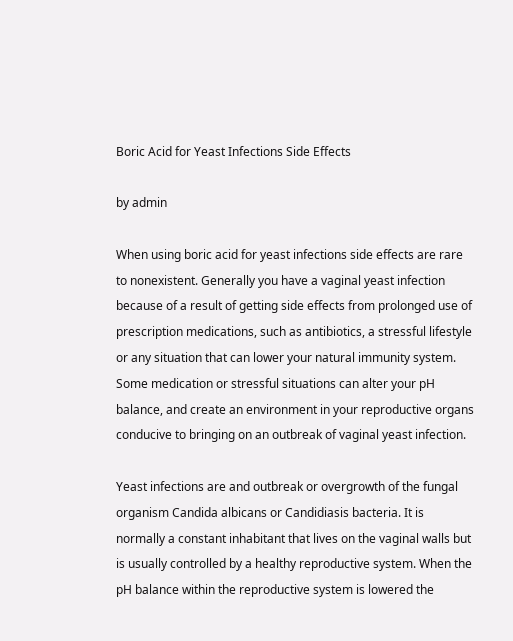Boric Acid for Yeast Infections Side Effects

by admin

When using boric acid for yeast infections side effects are rare to nonexistent. Generally you have a vaginal yeast infection because of a result of getting side effects from prolonged use of prescription medications, such as antibiotics, a stressful lifestyle or any situation that can lower your natural immunity system. Some medication or stressful situations can alter your pH balance, and create an environment in your reproductive organs conducive to bringing on an outbreak of vaginal yeast infection.

Yeast infections are and outbreak or overgrowth of the fungal organism Candida albicans or Candidiasis bacteria. It is normally a constant inhabitant that lives on the vaginal walls but is usually controlled by a healthy reproductive system. When the pH balance within the reproductive system is lowered the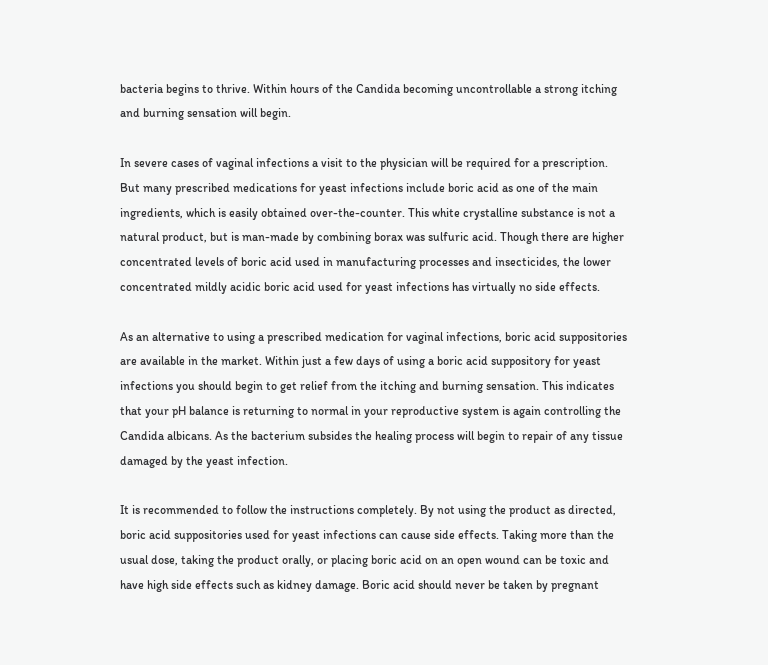bacteria begins to thrive. Within hours of the Candida becoming uncontrollable a strong itching and burning sensation will begin.

In severe cases of vaginal infections a visit to the physician will be required for a prescription. But many prescribed medications for yeast infections include boric acid as one of the main ingredients, which is easily obtained over-the-counter. This white crystalline substance is not a natural product, but is man-made by combining borax was sulfuric acid. Though there are higher concentrated levels of boric acid used in manufacturing processes and insecticides, the lower concentrated mildly acidic boric acid used for yeast infections has virtually no side effects.

As an alternative to using a prescribed medication for vaginal infections, boric acid suppositories are available in the market. Within just a few days of using a boric acid suppository for yeast infections you should begin to get relief from the itching and burning sensation. This indicates that your pH balance is returning to normal in your reproductive system is again controlling the Candida albicans. As the bacterium subsides the healing process will begin to repair of any tissue damaged by the yeast infection.

It is recommended to follow the instructions completely. By not using the product as directed, boric acid suppositories used for yeast infections can cause side effects. Taking more than the usual dose, taking the product orally, or placing boric acid on an open wound can be toxic and have high side effects such as kidney damage. Boric acid should never be taken by pregnant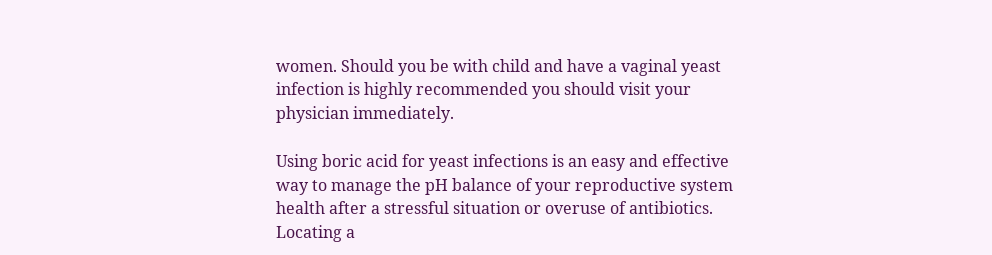women. Should you be with child and have a vaginal yeast infection is highly recommended you should visit your physician immediately.

Using boric acid for yeast infections is an easy and effective way to manage the pH balance of your reproductive system health after a stressful situation or overuse of antibiotics. Locating a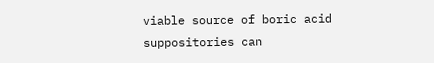viable source of boric acid suppositories can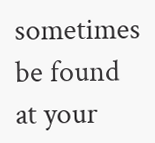sometimes be found at your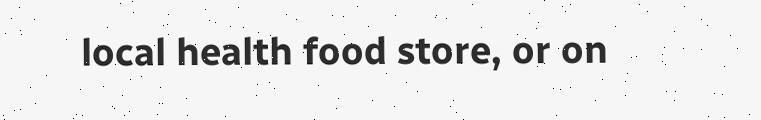local health food store, or on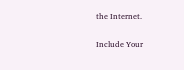the Internet.

Include Your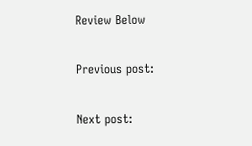Review Below

Previous post:

Next post: